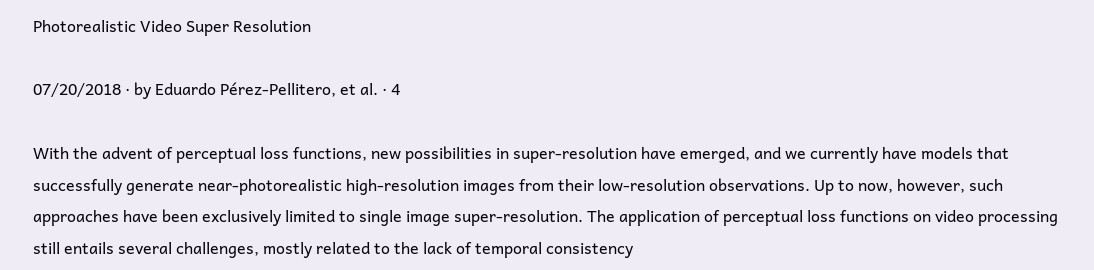Photorealistic Video Super Resolution

07/20/2018 ∙ by Eduardo Pérez-Pellitero, et al. ∙ 4

With the advent of perceptual loss functions, new possibilities in super-resolution have emerged, and we currently have models that successfully generate near-photorealistic high-resolution images from their low-resolution observations. Up to now, however, such approaches have been exclusively limited to single image super-resolution. The application of perceptual loss functions on video processing still entails several challenges, mostly related to the lack of temporal consistency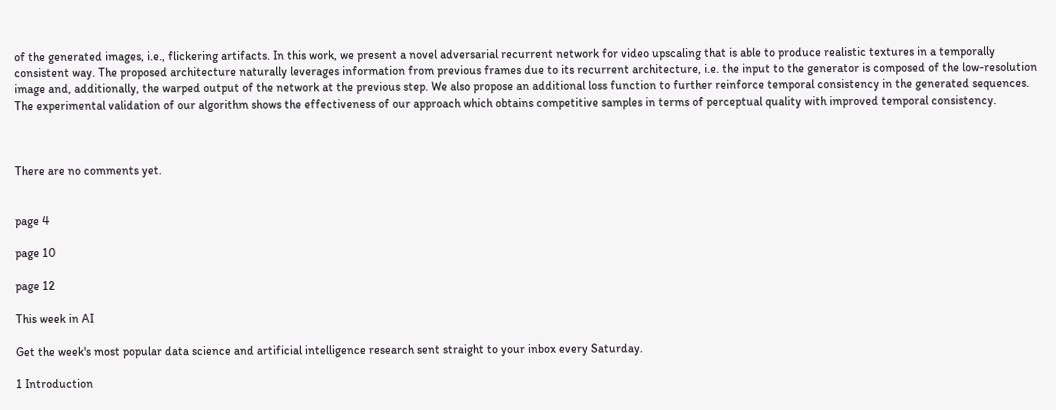of the generated images, i.e., flickering artifacts. In this work, we present a novel adversarial recurrent network for video upscaling that is able to produce realistic textures in a temporally consistent way. The proposed architecture naturally leverages information from previous frames due to its recurrent architecture, i.e. the input to the generator is composed of the low-resolution image and, additionally, the warped output of the network at the previous step. We also propose an additional loss function to further reinforce temporal consistency in the generated sequences. The experimental validation of our algorithm shows the effectiveness of our approach which obtains competitive samples in terms of perceptual quality with improved temporal consistency.



There are no comments yet.


page 4

page 10

page 12

This week in AI

Get the week's most popular data science and artificial intelligence research sent straight to your inbox every Saturday.

1 Introduction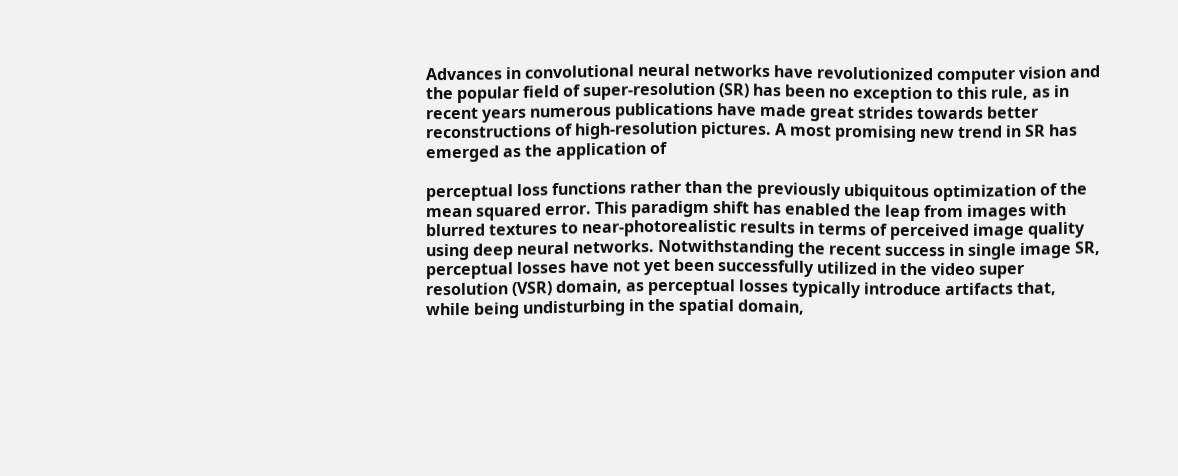Advances in convolutional neural networks have revolutionized computer vision and the popular field of super-resolution (SR) has been no exception to this rule, as in recent years numerous publications have made great strides towards better reconstructions of high-resolution pictures. A most promising new trend in SR has emerged as the application of

perceptual loss functions rather than the previously ubiquitous optimization of the mean squared error. This paradigm shift has enabled the leap from images with blurred textures to near-photorealistic results in terms of perceived image quality using deep neural networks. Notwithstanding the recent success in single image SR, perceptual losses have not yet been successfully utilized in the video super resolution (VSR) domain, as perceptual losses typically introduce artifacts that, while being undisturbing in the spatial domain,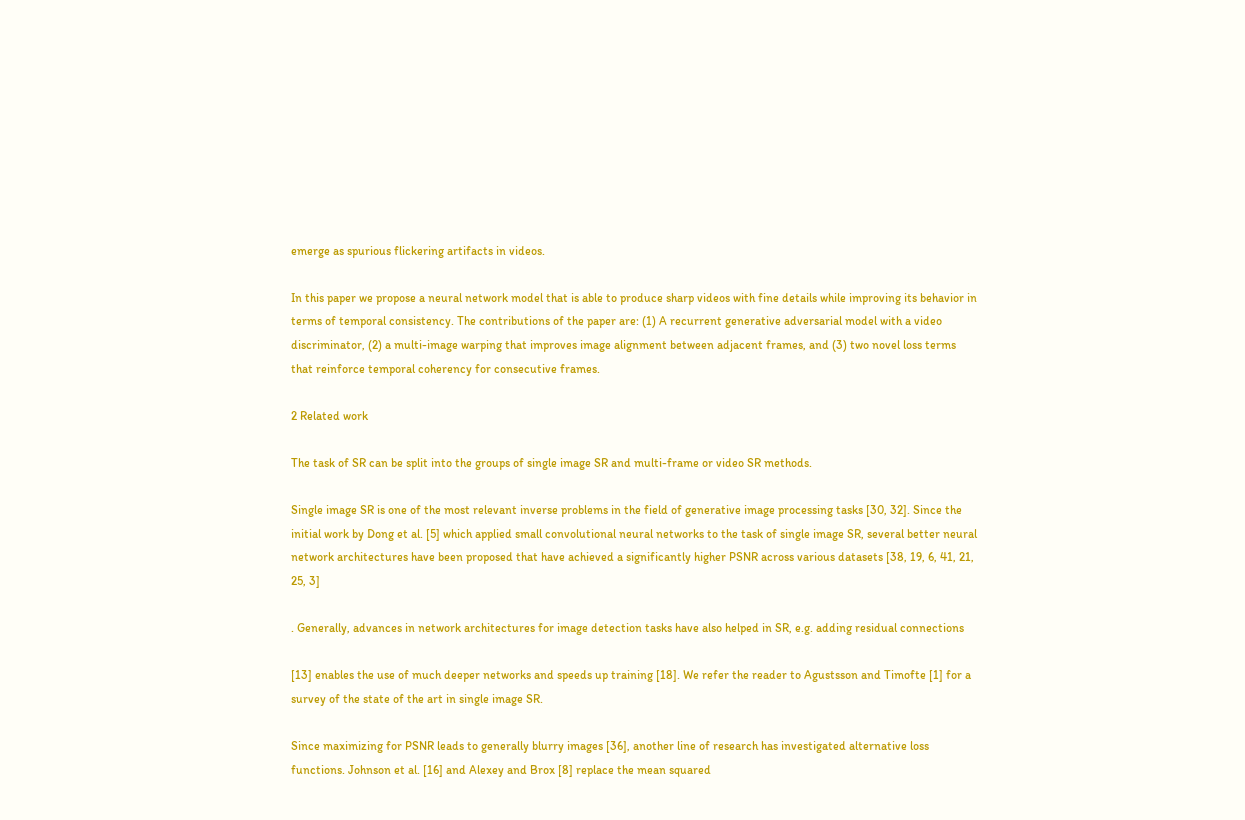emerge as spurious flickering artifacts in videos.

In this paper we propose a neural network model that is able to produce sharp videos with fine details while improving its behavior in terms of temporal consistency. The contributions of the paper are: (1) A recurrent generative adversarial model with a video discriminator, (2) a multi-image warping that improves image alignment between adjacent frames, and (3) two novel loss terms that reinforce temporal coherency for consecutive frames.

2 Related work

The task of SR can be split into the groups of single image SR and multi-frame or video SR methods.

Single image SR is one of the most relevant inverse problems in the field of generative image processing tasks [30, 32]. Since the initial work by Dong et al. [5] which applied small convolutional neural networks to the task of single image SR, several better neural network architectures have been proposed that have achieved a significantly higher PSNR across various datasets [38, 19, 6, 41, 21, 25, 3]

. Generally, advances in network architectures for image detection tasks have also helped in SR, e.g. adding residual connections

[13] enables the use of much deeper networks and speeds up training [18]. We refer the reader to Agustsson and Timofte [1] for a survey of the state of the art in single image SR.

Since maximizing for PSNR leads to generally blurry images [36], another line of research has investigated alternative loss functions. Johnson et al. [16] and Alexey and Brox [8] replace the mean squared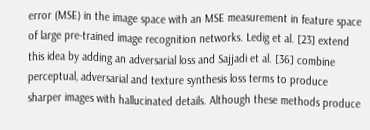error (MSE) in the image space with an MSE measurement in feature space of large pre-trained image recognition networks. Ledig et al. [23] extend this idea by adding an adversarial loss and Sajjadi et al. [36] combine perceptual, adversarial and texture synthesis loss terms to produce sharper images with hallucinated details. Although these methods produce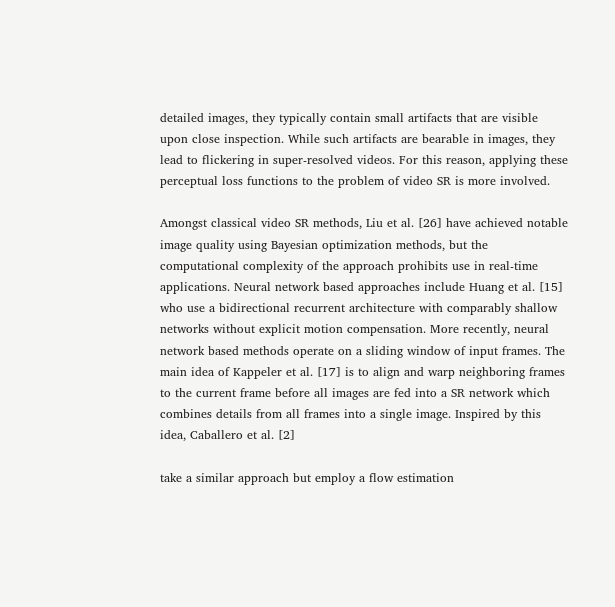detailed images, they typically contain small artifacts that are visible upon close inspection. While such artifacts are bearable in images, they lead to flickering in super-resolved videos. For this reason, applying these perceptual loss functions to the problem of video SR is more involved.

Amongst classical video SR methods, Liu et al. [26] have achieved notable image quality using Bayesian optimization methods, but the computational complexity of the approach prohibits use in real-time applications. Neural network based approaches include Huang et al. [15] who use a bidirectional recurrent architecture with comparably shallow networks without explicit motion compensation. More recently, neural network based methods operate on a sliding window of input frames. The main idea of Kappeler et al. [17] is to align and warp neighboring frames to the current frame before all images are fed into a SR network which combines details from all frames into a single image. Inspired by this idea, Caballero et al. [2]

take a similar approach but employ a flow estimation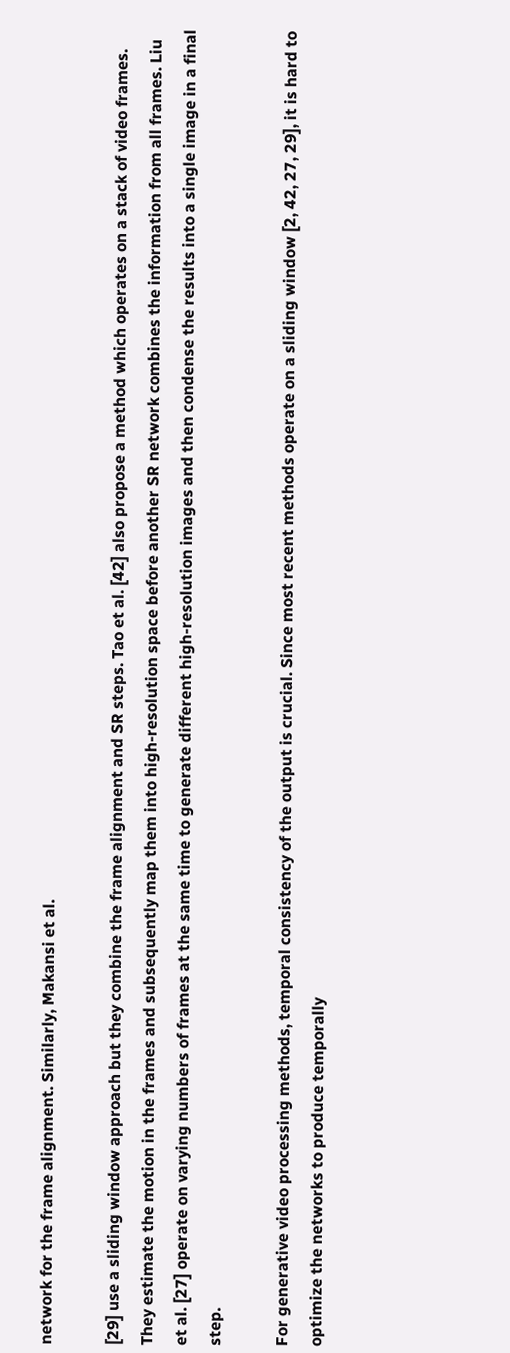network for the frame alignment. Similarly, Makansi et al.

[29] use a sliding window approach but they combine the frame alignment and SR steps. Tao et al. [42] also propose a method which operates on a stack of video frames. They estimate the motion in the frames and subsequently map them into high-resolution space before another SR network combines the information from all frames. Liu et al. [27] operate on varying numbers of frames at the same time to generate different high-resolution images and then condense the results into a single image in a final step.

For generative video processing methods, temporal consistency of the output is crucial. Since most recent methods operate on a sliding window [2, 42, 27, 29], it is hard to optimize the networks to produce temporally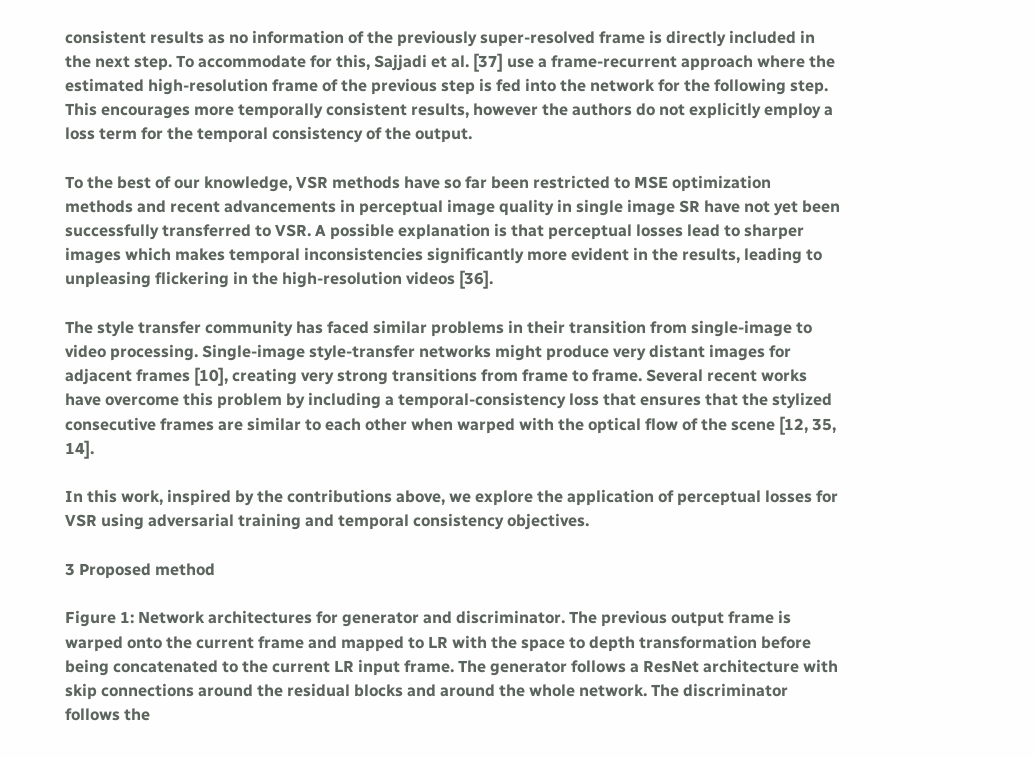consistent results as no information of the previously super-resolved frame is directly included in the next step. To accommodate for this, Sajjadi et al. [37] use a frame-recurrent approach where the estimated high-resolution frame of the previous step is fed into the network for the following step. This encourages more temporally consistent results, however the authors do not explicitly employ a loss term for the temporal consistency of the output.

To the best of our knowledge, VSR methods have so far been restricted to MSE optimization methods and recent advancements in perceptual image quality in single image SR have not yet been successfully transferred to VSR. A possible explanation is that perceptual losses lead to sharper images which makes temporal inconsistencies significantly more evident in the results, leading to unpleasing flickering in the high-resolution videos [36].

The style transfer community has faced similar problems in their transition from single-image to video processing. Single-image style-transfer networks might produce very distant images for adjacent frames [10], creating very strong transitions from frame to frame. Several recent works have overcome this problem by including a temporal-consistency loss that ensures that the stylized consecutive frames are similar to each other when warped with the optical flow of the scene [12, 35, 14].

In this work, inspired by the contributions above, we explore the application of perceptual losses for VSR using adversarial training and temporal consistency objectives.

3 Proposed method

Figure 1: Network architectures for generator and discriminator. The previous output frame is warped onto the current frame and mapped to LR with the space to depth transformation before being concatenated to the current LR input frame. The generator follows a ResNet architecture with skip connections around the residual blocks and around the whole network. The discriminator follows the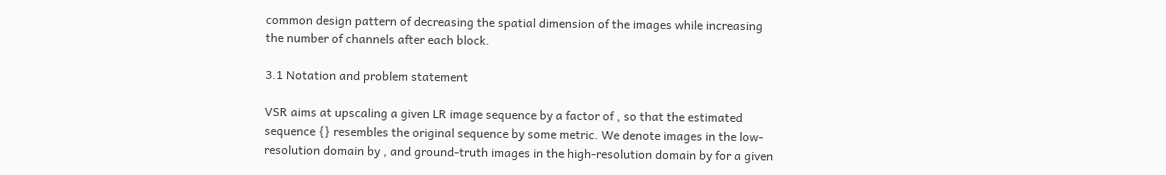common design pattern of decreasing the spatial dimension of the images while increasing the number of channels after each block.

3.1 Notation and problem statement

VSR aims at upscaling a given LR image sequence by a factor of , so that the estimated sequence {} resembles the original sequence by some metric. We denote images in the low-resolution domain by , and ground-truth images in the high-resolution domain by for a given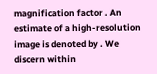magnification factor . An estimate of a high-resolution image is denoted by . We discern within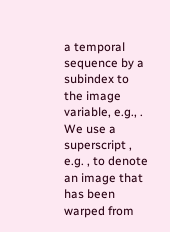a temporal sequence by a subindex to the image variable, e.g., . We use a superscript , e.g. , to denote an image that has been warped from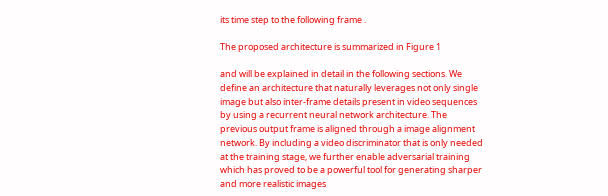its time step to the following frame .

The proposed architecture is summarized in Figure 1

and will be explained in detail in the following sections. We define an architecture that naturally leverages not only single image but also inter-frame details present in video sequences by using a recurrent neural network architecture. The previous output frame is aligned through a image alignment network. By including a video discriminator that is only needed at the training stage, we further enable adversarial training which has proved to be a powerful tool for generating sharper and more realistic images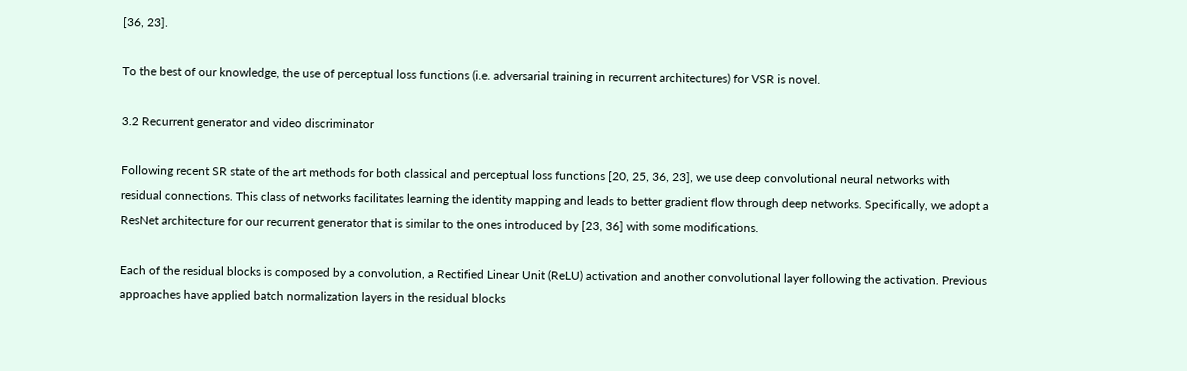[36, 23].

To the best of our knowledge, the use of perceptual loss functions (i.e. adversarial training in recurrent architectures) for VSR is novel.

3.2 Recurrent generator and video discriminator

Following recent SR state of the art methods for both classical and perceptual loss functions [20, 25, 36, 23], we use deep convolutional neural networks with residual connections. This class of networks facilitates learning the identity mapping and leads to better gradient flow through deep networks. Specifically, we adopt a ResNet architecture for our recurrent generator that is similar to the ones introduced by [23, 36] with some modifications.

Each of the residual blocks is composed by a convolution, a Rectified Linear Unit (ReLU) activation and another convolutional layer following the activation. Previous approaches have applied batch normalization layers in the residual blocks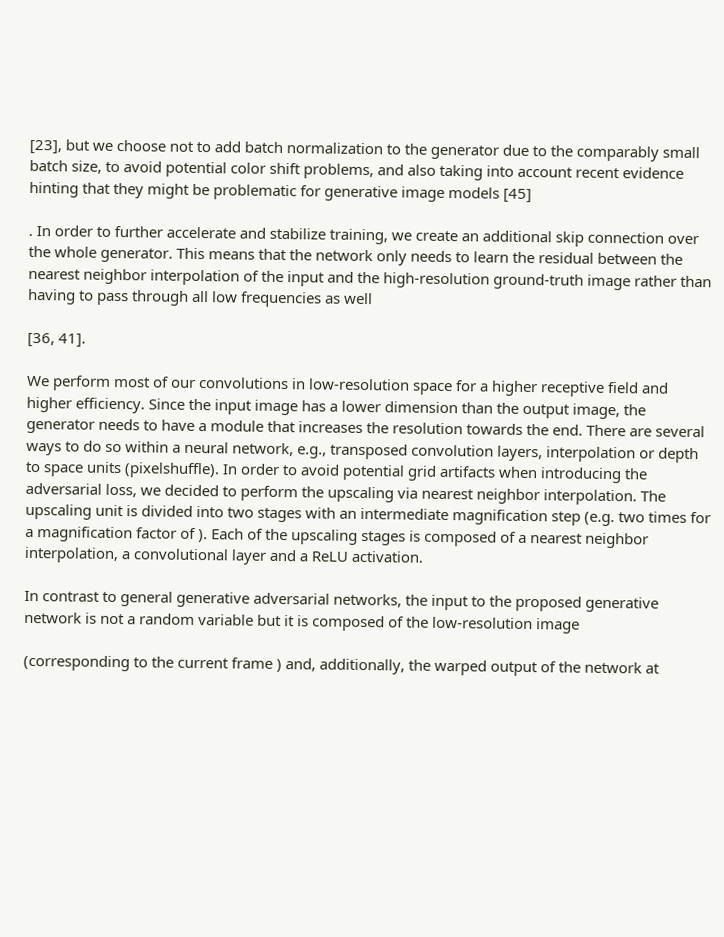[23], but we choose not to add batch normalization to the generator due to the comparably small batch size, to avoid potential color shift problems, and also taking into account recent evidence hinting that they might be problematic for generative image models [45]

. In order to further accelerate and stabilize training, we create an additional skip connection over the whole generator. This means that the network only needs to learn the residual between the nearest neighbor interpolation of the input and the high-resolution ground-truth image rather than having to pass through all low frequencies as well

[36, 41].

We perform most of our convolutions in low-resolution space for a higher receptive field and higher efficiency. Since the input image has a lower dimension than the output image, the generator needs to have a module that increases the resolution towards the end. There are several ways to do so within a neural network, e.g., transposed convolution layers, interpolation or depth to space units (pixelshuffle). In order to avoid potential grid artifacts when introducing the adversarial loss, we decided to perform the upscaling via nearest neighbor interpolation. The upscaling unit is divided into two stages with an intermediate magnification step (e.g. two times for a magnification factor of ). Each of the upscaling stages is composed of a nearest neighbor interpolation, a convolutional layer and a ReLU activation.

In contrast to general generative adversarial networks, the input to the proposed generative network is not a random variable but it is composed of the low-resolution image

(corresponding to the current frame ) and, additionally, the warped output of the network at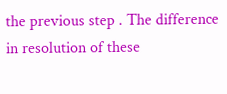the previous step . The difference in resolution of these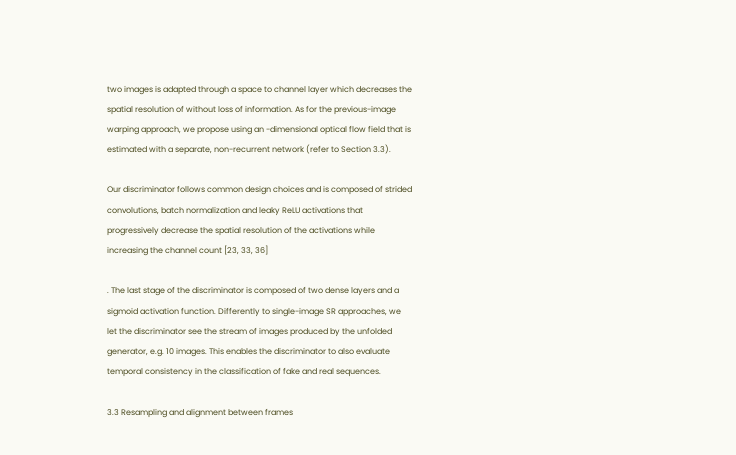two images is adapted through a space to channel layer which decreases the spatial resolution of without loss of information. As for the previous-image warping approach, we propose using an -dimensional optical flow field that is estimated with a separate, non-recurrent network (refer to Section 3.3).

Our discriminator follows common design choices and is composed of strided convolutions, batch normalization and leaky ReLU activations that progressively decrease the spatial resolution of the activations while increasing the channel count [23, 33, 36]

. The last stage of the discriminator is composed of two dense layers and a sigmoid activation function. Differently to single-image SR approaches, we let the discriminator see the stream of images produced by the unfolded generator, e.g. 10 images. This enables the discriminator to also evaluate temporal consistency in the classification of fake and real sequences.

3.3 Resampling and alignment between frames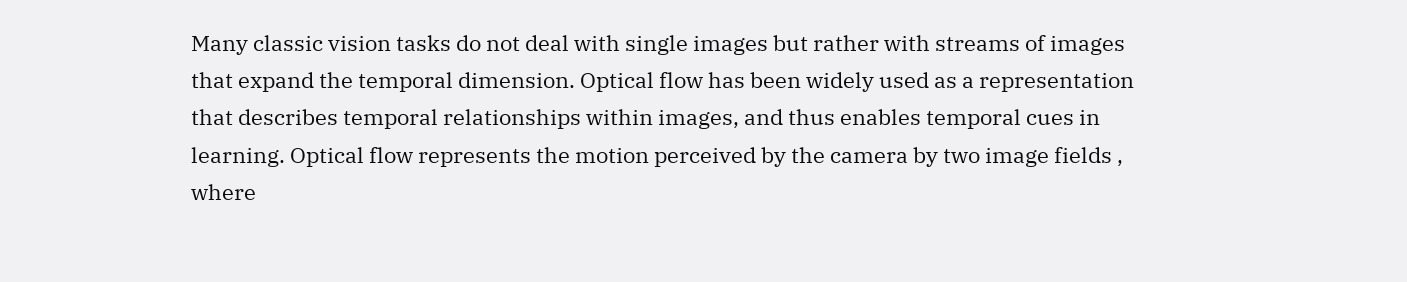Many classic vision tasks do not deal with single images but rather with streams of images that expand the temporal dimension. Optical flow has been widely used as a representation that describes temporal relationships within images, and thus enables temporal cues in learning. Optical flow represents the motion perceived by the camera by two image fields , where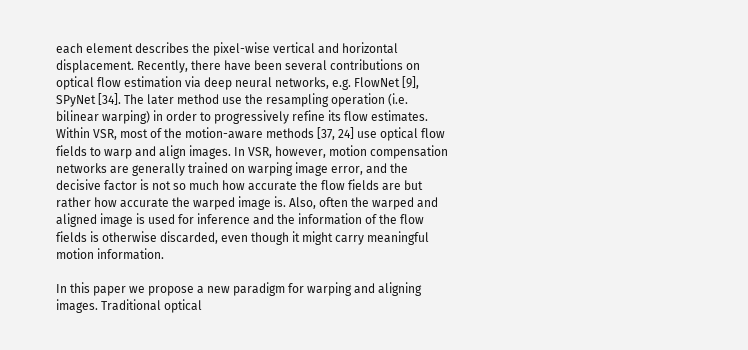each element describes the pixel-wise vertical and horizontal displacement. Recently, there have been several contributions on optical flow estimation via deep neural networks, e.g. FlowNet [9], SPyNet [34]. The later method use the resampling operation (i.e. bilinear warping) in order to progressively refine its flow estimates. Within VSR, most of the motion-aware methods [37, 24] use optical flow fields to warp and align images. In VSR, however, motion compensation networks are generally trained on warping image error, and the decisive factor is not so much how accurate the flow fields are but rather how accurate the warped image is. Also, often the warped and aligned image is used for inference and the information of the flow fields is otherwise discarded, even though it might carry meaningful motion information.

In this paper we propose a new paradigm for warping and aligning images. Traditional optical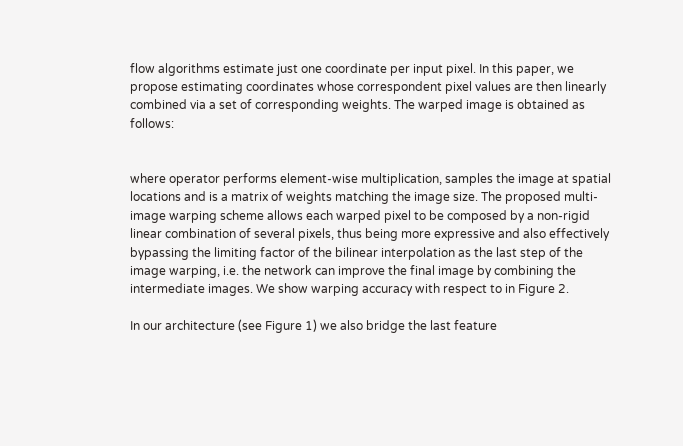flow algorithms estimate just one coordinate per input pixel. In this paper, we propose estimating coordinates whose correspondent pixel values are then linearly combined via a set of corresponding weights. The warped image is obtained as follows:


where operator performs element-wise multiplication, samples the image at spatial locations and is a matrix of weights matching the image size. The proposed multi-image warping scheme allows each warped pixel to be composed by a non-rigid linear combination of several pixels, thus being more expressive and also effectively bypassing the limiting factor of the bilinear interpolation as the last step of the image warping, i.e. the network can improve the final image by combining the intermediate images. We show warping accuracy with respect to in Figure 2.

In our architecture (see Figure 1) we also bridge the last feature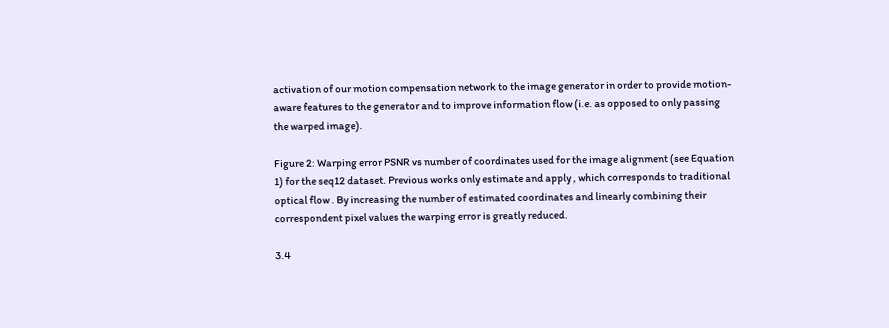activation of our motion compensation network to the image generator in order to provide motion-aware features to the generator and to improve information flow (i.e. as opposed to only passing the warped image).

Figure 2: Warping error PSNR vs number of coordinates used for the image alignment (see Equation 1) for the seq12 dataset. Previous works only estimate and apply , which corresponds to traditional optical flow . By increasing the number of estimated coordinates and linearly combining their correspondent pixel values the warping error is greatly reduced.

3.4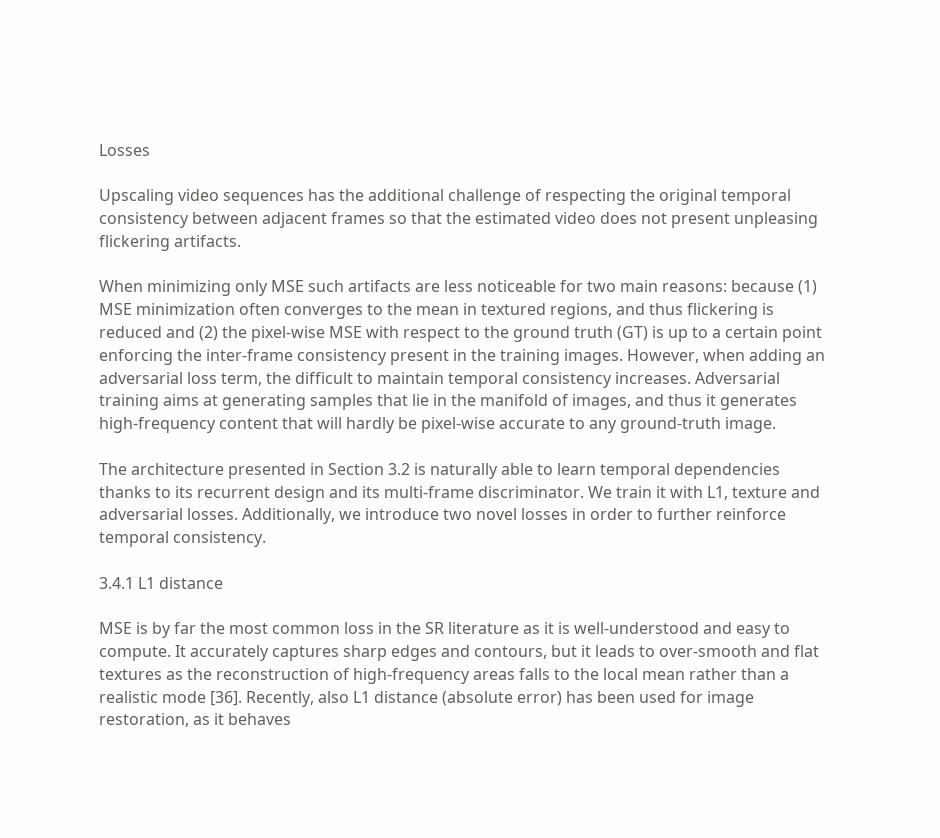Losses

Upscaling video sequences has the additional challenge of respecting the original temporal consistency between adjacent frames so that the estimated video does not present unpleasing flickering artifacts.

When minimizing only MSE such artifacts are less noticeable for two main reasons: because (1) MSE minimization often converges to the mean in textured regions, and thus flickering is reduced and (2) the pixel-wise MSE with respect to the ground truth (GT) is up to a certain point enforcing the inter-frame consistency present in the training images. However, when adding an adversarial loss term, the difficult to maintain temporal consistency increases. Adversarial training aims at generating samples that lie in the manifold of images, and thus it generates high-frequency content that will hardly be pixel-wise accurate to any ground-truth image.

The architecture presented in Section 3.2 is naturally able to learn temporal dependencies thanks to its recurrent design and its multi-frame discriminator. We train it with L1, texture and adversarial losses. Additionally, we introduce two novel losses in order to further reinforce temporal consistency.

3.4.1 L1 distance

MSE is by far the most common loss in the SR literature as it is well-understood and easy to compute. It accurately captures sharp edges and contours, but it leads to over-smooth and flat textures as the reconstruction of high-frequency areas falls to the local mean rather than a realistic mode [36]. Recently, also L1 distance (absolute error) has been used for image restoration, as it behaves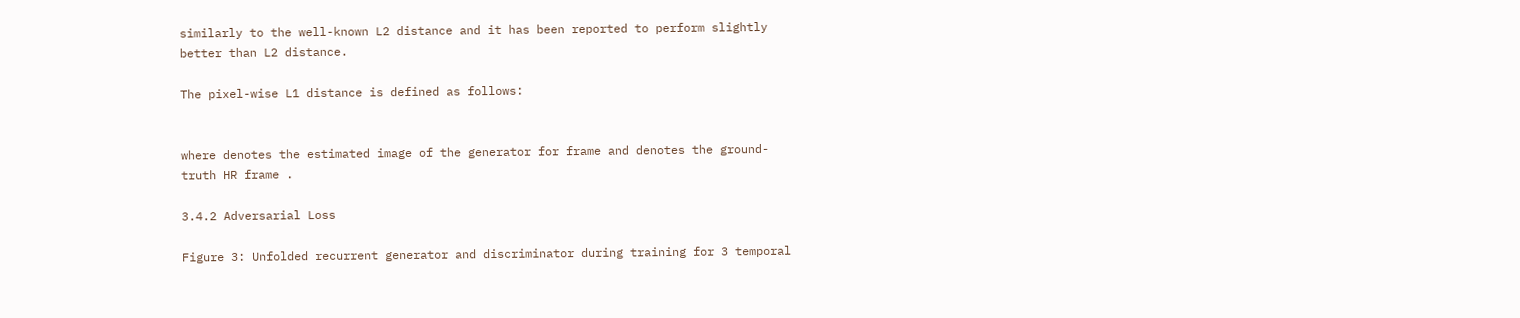similarly to the well-known L2 distance and it has been reported to perform slightly better than L2 distance.

The pixel-wise L1 distance is defined as follows:


where denotes the estimated image of the generator for frame and denotes the ground-truth HR frame .

3.4.2 Adversarial Loss

Figure 3: Unfolded recurrent generator and discriminator during training for 3 temporal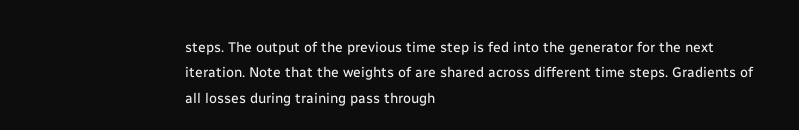steps. The output of the previous time step is fed into the generator for the next iteration. Note that the weights of are shared across different time steps. Gradients of all losses during training pass through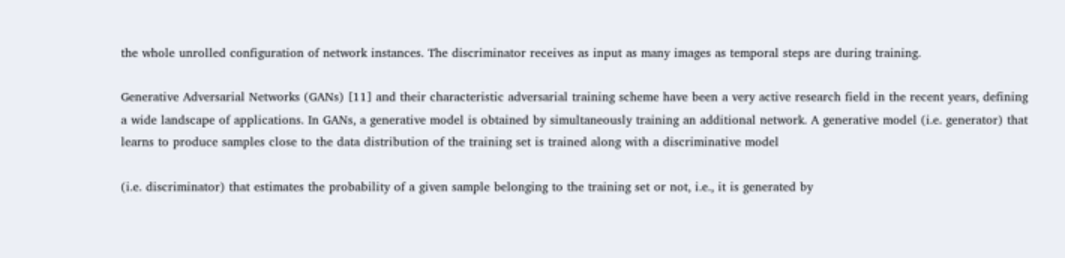the whole unrolled configuration of network instances. The discriminator receives as input as many images as temporal steps are during training.

Generative Adversarial Networks (GANs) [11] and their characteristic adversarial training scheme have been a very active research field in the recent years, defining a wide landscape of applications. In GANs, a generative model is obtained by simultaneously training an additional network. A generative model (i.e. generator) that learns to produce samples close to the data distribution of the training set is trained along with a discriminative model

(i.e. discriminator) that estimates the probability of a given sample belonging to the training set or not, i.e., it is generated by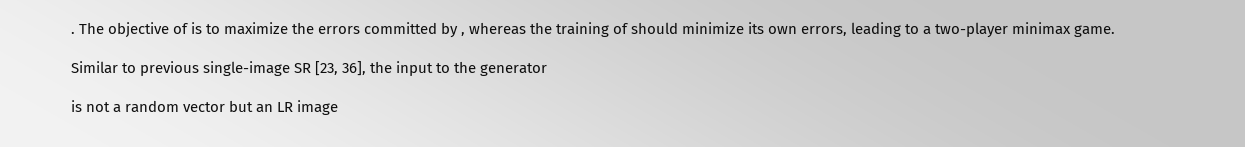. The objective of is to maximize the errors committed by , whereas the training of should minimize its own errors, leading to a two-player minimax game.

Similar to previous single-image SR [23, 36], the input to the generator

is not a random vector but an LR image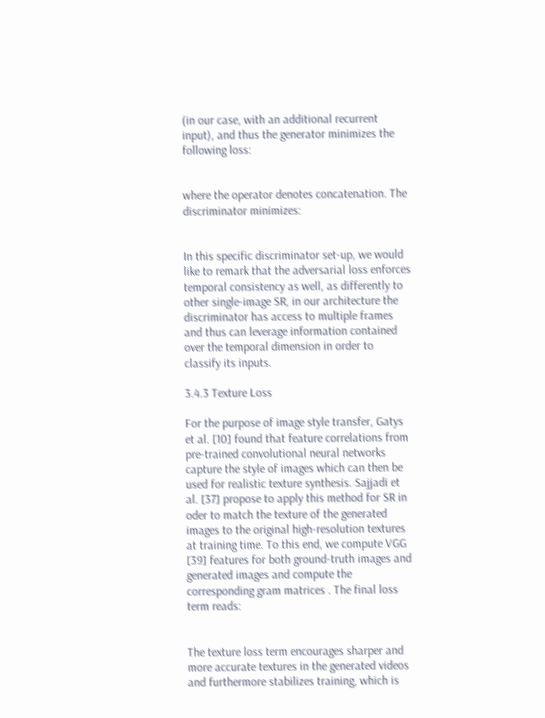(in our case, with an additional recurrent input), and thus the generator minimizes the following loss:


where the operator denotes concatenation. The discriminator minimizes:


In this specific discriminator set-up, we would like to remark that the adversarial loss enforces temporal consistency as well, as differently to other single-image SR, in our architecture the discriminator has access to multiple frames and thus can leverage information contained over the temporal dimension in order to classify its inputs.

3.4.3 Texture Loss

For the purpose of image style transfer, Gatys et al. [10] found that feature correlations from pre-trained convolutional neural networks capture the style of images which can then be used for realistic texture synthesis. Sajjadi et al. [37] propose to apply this method for SR in oder to match the texture of the generated images to the original high-resolution textures at training time. To this end, we compute VGG [39] features for both ground-truth images and generated images and compute the corresponding gram matrices . The final loss term reads:


The texture loss term encourages sharper and more accurate textures in the generated videos and furthermore stabilizes training, which is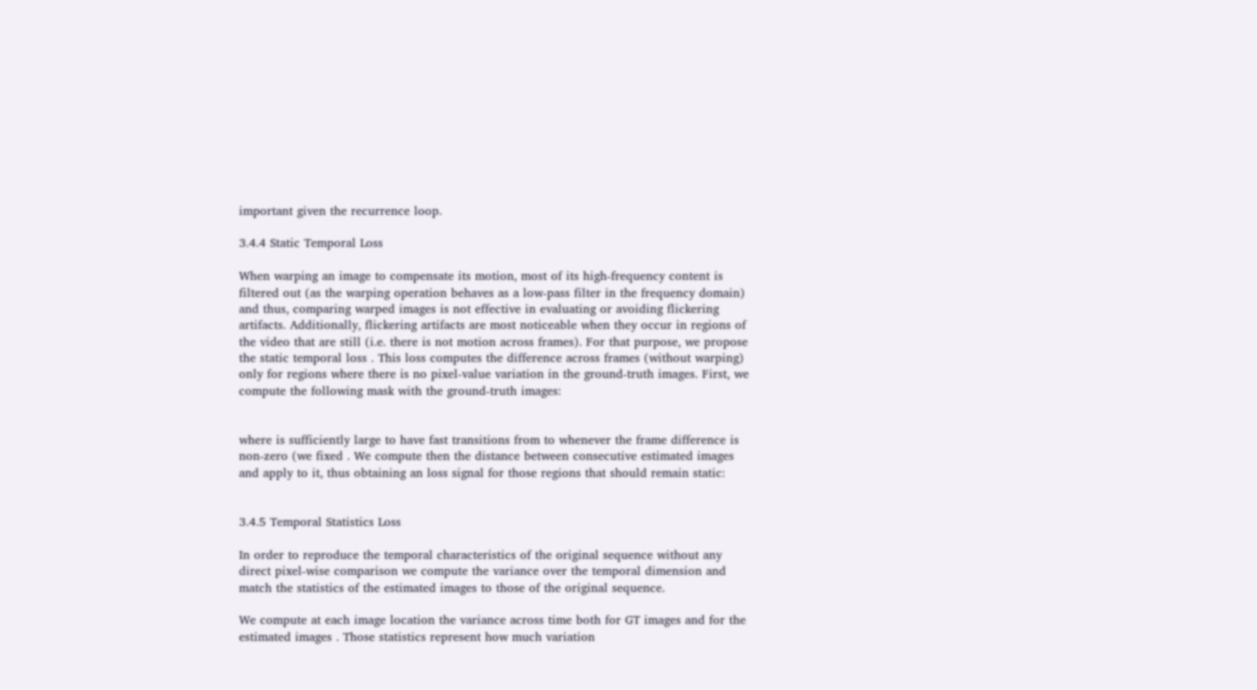important given the recurrence loop.

3.4.4 Static Temporal Loss

When warping an image to compensate its motion, most of its high-frequency content is filtered out (as the warping operation behaves as a low-pass filter in the frequency domain) and thus, comparing warped images is not effective in evaluating or avoiding flickering artifacts. Additionally, flickering artifacts are most noticeable when they occur in regions of the video that are still (i.e. there is not motion across frames). For that purpose, we propose the static temporal loss . This loss computes the difference across frames (without warping) only for regions where there is no pixel-value variation in the ground-truth images. First, we compute the following mask with the ground-truth images:


where is sufficiently large to have fast transitions from to whenever the frame difference is non-zero (we fixed . We compute then the distance between consecutive estimated images and apply to it, thus obtaining an loss signal for those regions that should remain static:


3.4.5 Temporal Statistics Loss

In order to reproduce the temporal characteristics of the original sequence without any direct pixel-wise comparison we compute the variance over the temporal dimension and match the statistics of the estimated images to those of the original sequence.

We compute at each image location the variance across time both for GT images and for the estimated images . Those statistics represent how much variation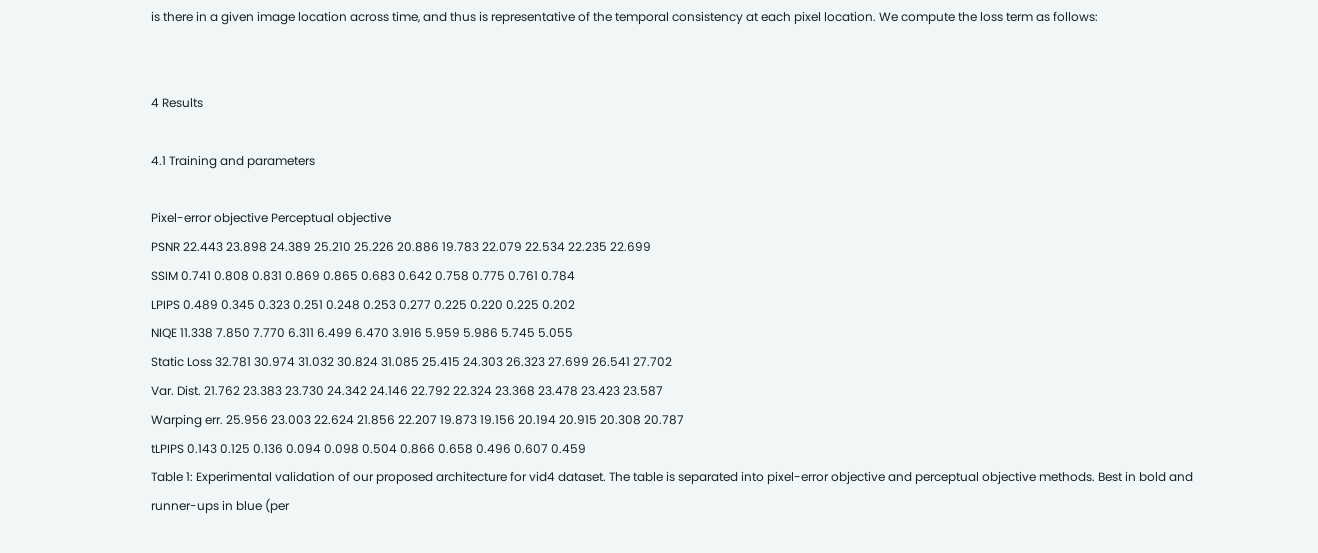is there in a given image location across time, and thus is representative of the temporal consistency at each pixel location. We compute the loss term as follows:


4 Results

4.1 Training and parameters

Pixel-error objective Perceptual objective
PSNR 22.443 23.898 24.389 25.210 25.226 20.886 19.783 22.079 22.534 22.235 22.699
SSIM 0.741 0.808 0.831 0.869 0.865 0.683 0.642 0.758 0.775 0.761 0.784
LPIPS 0.489 0.345 0.323 0.251 0.248 0.253 0.277 0.225 0.220 0.225 0.202
NIQE 11.338 7.850 7.770 6.311 6.499 6.470 3.916 5.959 5.986 5.745 5.055
Static Loss 32.781 30.974 31.032 30.824 31.085 25.415 24.303 26.323 27.699 26.541 27.702
Var. Dist. 21.762 23.383 23.730 24.342 24.146 22.792 22.324 23.368 23.478 23.423 23.587
Warping err. 25.956 23.003 22.624 21.856 22.207 19.873 19.156 20.194 20.915 20.308 20.787
tLPIPS 0.143 0.125 0.136 0.094 0.098 0.504 0.866 0.658 0.496 0.607 0.459
Table 1: Experimental validation of our proposed architecture for vid4 dataset. The table is separated into pixel-error objective and perceptual objective methods. Best in bold and runner-ups in blue (per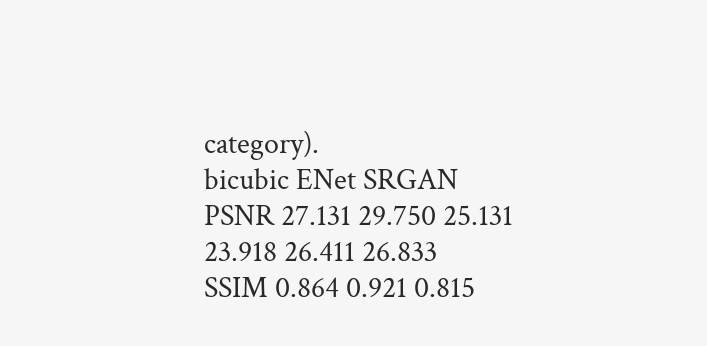category).
bicubic ENet SRGAN
PSNR 27.131 29.750 25.131 23.918 26.411 26.833
SSIM 0.864 0.921 0.815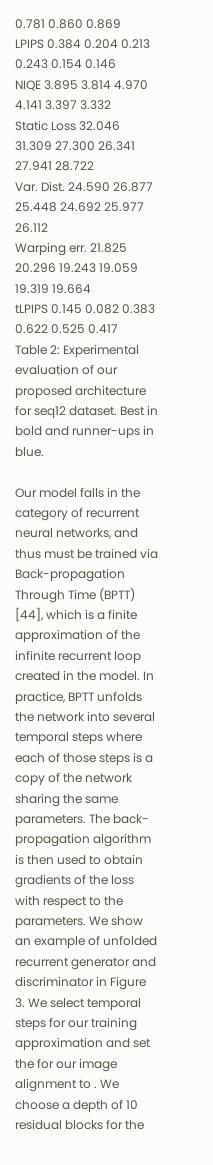0.781 0.860 0.869
LPIPS 0.384 0.204 0.213 0.243 0.154 0.146
NIQE 3.895 3.814 4.970 4.141 3.397 3.332
Static Loss 32.046 31.309 27.300 26.341 27.941 28.722
Var. Dist. 24.590 26.877 25.448 24.692 25.977 26.112
Warping err. 21.825 20.296 19.243 19.059 19.319 19.664
tLPIPS 0.145 0.082 0.383 0.622 0.525 0.417
Table 2: Experimental evaluation of our proposed architecture for seq12 dataset. Best in bold and runner-ups in blue.

Our model falls in the category of recurrent neural networks, and thus must be trained via Back-propagation Through Time (BPTT) [44], which is a finite approximation of the infinite recurrent loop created in the model. In practice, BPTT unfolds the network into several temporal steps where each of those steps is a copy of the network sharing the same parameters. The back-propagation algorithm is then used to obtain gradients of the loss with respect to the parameters. We show an example of unfolded recurrent generator and discriminator in Figure 3. We select temporal steps for our training approximation and set the for our image alignment to . We choose a depth of 10 residual blocks for the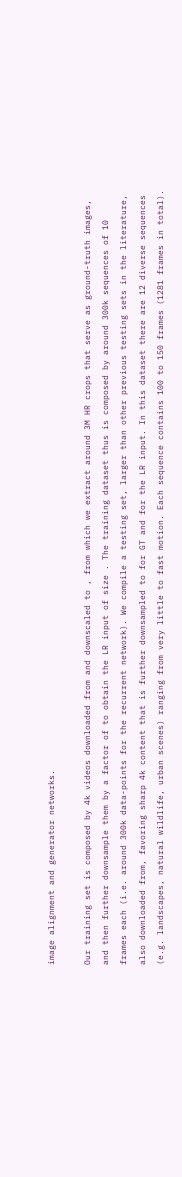image alignment and generator networks.

Our training set is composed by 4k videos downloaded from and downscaled to , from which we extract around 3M HR crops that serve as ground-truth images, and then further downsample them by a factor of to obtain the LR input of size . The training dataset thus is composed by around 300k sequences of 10 frames each (i.e. around 300k data-points for the recurrent network). We compile a testing set, larger than other previous testing sets in the literature, also downloaded from, favoring sharp 4k content that is further downsampled to for GT and for the LR input. In this dataset there are 12 diverse sequences (e.g. landscapes, natural wildlife, urban scenes) ranging from very little to fast motion. Each sequence contains 100 to 150 frames (1281 frames in total).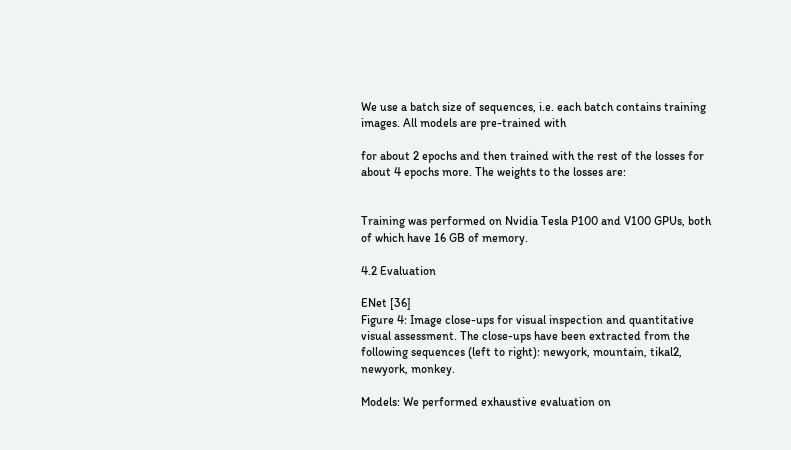We use a batch size of sequences, i.e. each batch contains training images. All models are pre-trained with

for about 2 epochs and then trained with the rest of the losses for about 4 epochs more. The weights to the losses are:


Training was performed on Nvidia Tesla P100 and V100 GPUs, both of which have 16 GB of memory.

4.2 Evaluation

ENet [36]
Figure 4: Image close-ups for visual inspection and quantitative visual assessment. The close-ups have been extracted from the following sequences (left to right): newyork, mountain, tikal2, newyork, monkey.

Models: We performed exhaustive evaluation on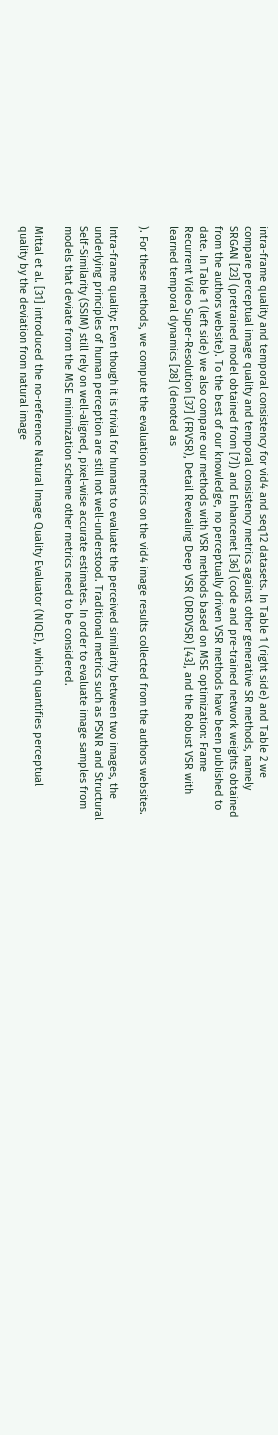intra-frame quality and temporal consistency for vid4 and seq12 datasets. In Table 1 (right side) and Table 2 we compare perceptual image quality and temporal consistency metrics against other generative SR methods, namely SRGAN [23] (pretrained model obtained from [7]) and Enhancenet [36] (code and pre-trained network weights obtained from the authors website). To the best of our knowledge, no perceptually driven VSR methods have been published to date. In Table 1 (left side) we also compare our methods with VSR methods based on MSE optimization: Frame Recurrent Video Super-Resolution [37] (FRVSR), Detail Revealing Deep VSR (DRDVSR) [43], and the Robust VSR with learned temporal dynamics [28] (denoted as

). For these methods, we compute the evaluation metrics on the vid4 image results collected from the authors websites.

Intra-frame quality: Even though it is trivial for humans to evaluate the perceived similarity between two images, the underlying principles of human perception are still not well-understood. Traditional metrics such as PSNR and Structural Self-Similarity (SSIM) still rely on well-aligned, pixel-wise accurate estimates. In order to evaluate image samples from models that deviate from the MSE minimization scheme other metrics need to be considered.

Mittal et al. [31] introduced the no-reference Natural Image Quality Evaluator (NIQE), which quantifies perceptual quality by the deviation from natural image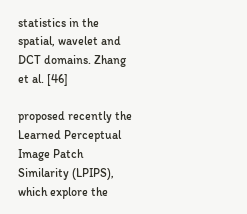statistics in the spatial, wavelet and DCT domains. Zhang et al. [46]

proposed recently the Learned Perceptual Image Patch Similarity (LPIPS), which explore the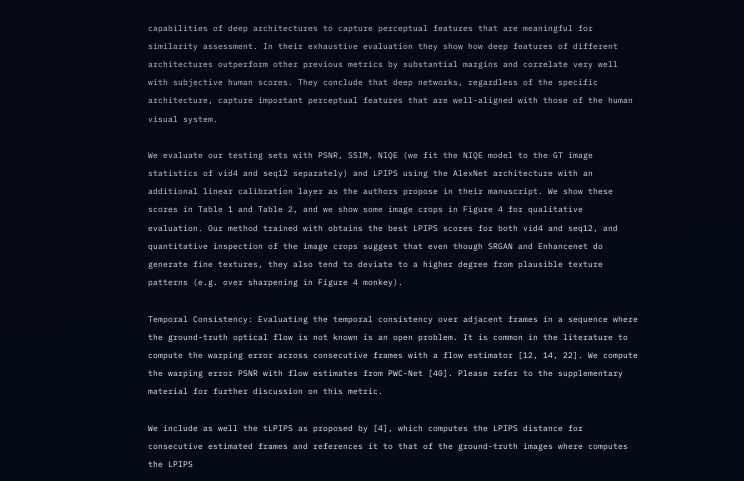capabilities of deep architectures to capture perceptual features that are meaningful for similarity assessment. In their exhaustive evaluation they show how deep features of different architectures outperform other previous metrics by substantial margins and correlate very well with subjective human scores. They conclude that deep networks, regardless of the specific architecture, capture important perceptual features that are well-aligned with those of the human visual system.

We evaluate our testing sets with PSNR, SSIM, NIQE (we fit the NIQE model to the GT image statistics of vid4 and seq12 separately) and LPIPS using the AlexNet architecture with an additional linear calibration layer as the authors propose in their manuscript. We show these scores in Table 1 and Table 2, and we show some image crops in Figure 4 for qualitative evaluation. Our method trained with obtains the best LPIPS scores for both vid4 and seq12, and quantitative inspection of the image crops suggest that even though SRGAN and Enhancenet do generate fine textures, they also tend to deviate to a higher degree from plausible texture patterns (e.g. over sharpening in Figure 4 monkey).

Temporal Consistency: Evaluating the temporal consistency over adjacent frames in a sequence where the ground-truth optical flow is not known is an open problem. It is common in the literature to compute the warping error across consecutive frames with a flow estimator [12, 14, 22]. We compute the warping error PSNR with flow estimates from PWC-Net [40]. Please refer to the supplementary material for further discussion on this metric.

We include as well the tLPIPS as proposed by [4], which computes the LPIPS distance for consecutive estimated frames and references it to that of the ground-truth images where computes the LPIPS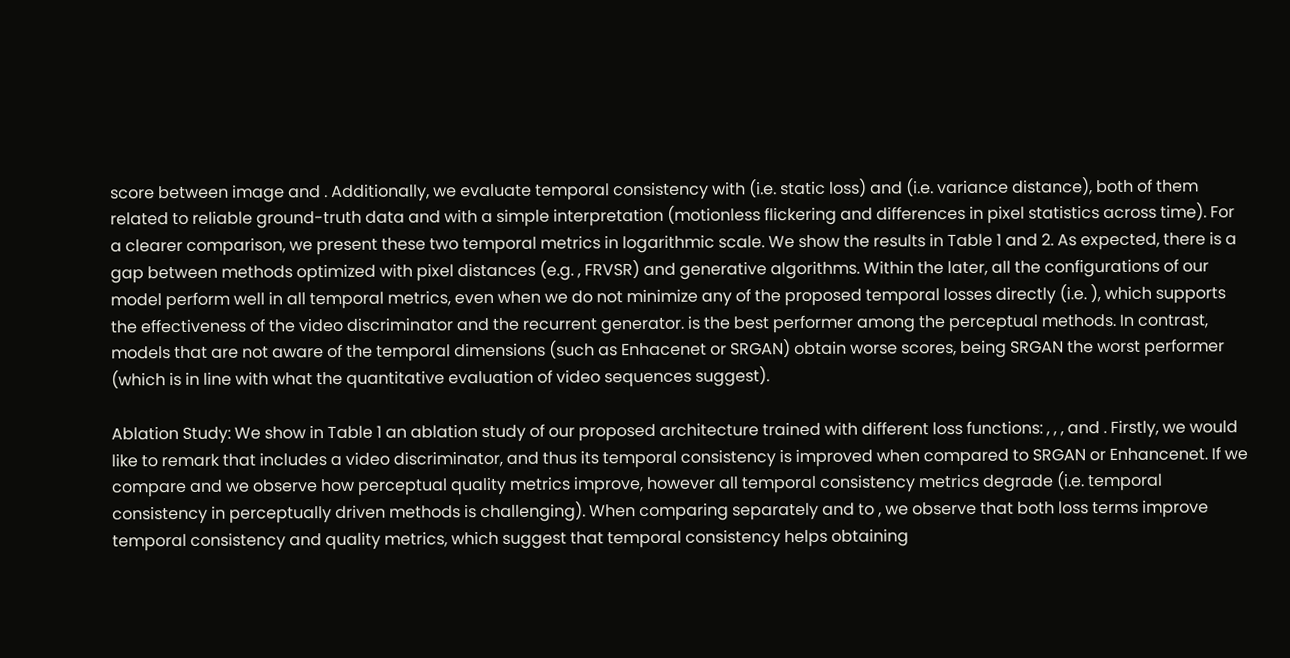score between image and . Additionally, we evaluate temporal consistency with (i.e. static loss) and (i.e. variance distance), both of them related to reliable ground-truth data and with a simple interpretation (motionless flickering and differences in pixel statistics across time). For a clearer comparison, we present these two temporal metrics in logarithmic scale. We show the results in Table 1 and 2. As expected, there is a gap between methods optimized with pixel distances (e.g. , FRVSR) and generative algorithms. Within the later, all the configurations of our model perform well in all temporal metrics, even when we do not minimize any of the proposed temporal losses directly (i.e. ), which supports the effectiveness of the video discriminator and the recurrent generator. is the best performer among the perceptual methods. In contrast, models that are not aware of the temporal dimensions (such as Enhacenet or SRGAN) obtain worse scores, being SRGAN the worst performer (which is in line with what the quantitative evaluation of video sequences suggest).

Ablation Study: We show in Table 1 an ablation study of our proposed architecture trained with different loss functions: , , , and . Firstly, we would like to remark that includes a video discriminator, and thus its temporal consistency is improved when compared to SRGAN or Enhancenet. If we compare and we observe how perceptual quality metrics improve, however all temporal consistency metrics degrade (i.e. temporal consistency in perceptually driven methods is challenging). When comparing separately and to , we observe that both loss terms improve temporal consistency and quality metrics, which suggest that temporal consistency helps obtaining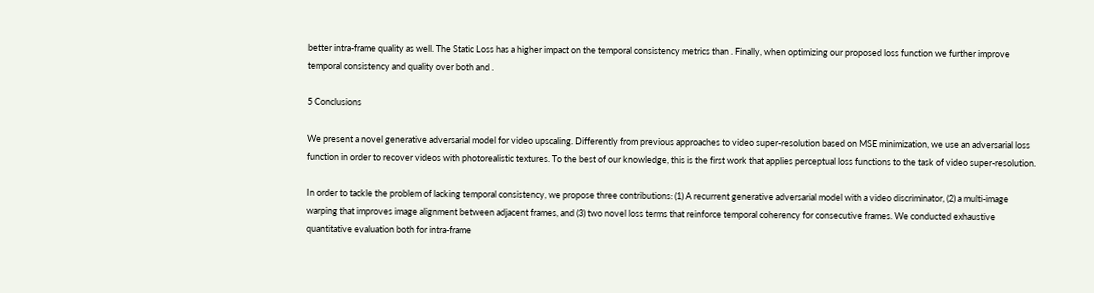better intra-frame quality as well. The Static Loss has a higher impact on the temporal consistency metrics than . Finally, when optimizing our proposed loss function we further improve temporal consistency and quality over both and .

5 Conclusions

We present a novel generative adversarial model for video upscaling. Differently from previous approaches to video super-resolution based on MSE minimization, we use an adversarial loss function in order to recover videos with photorealistic textures. To the best of our knowledge, this is the first work that applies perceptual loss functions to the task of video super-resolution.

In order to tackle the problem of lacking temporal consistency, we propose three contributions: (1) A recurrent generative adversarial model with a video discriminator, (2) a multi-image warping that improves image alignment between adjacent frames, and (3) two novel loss terms that reinforce temporal coherency for consecutive frames. We conducted exhaustive quantitative evaluation both for intra-frame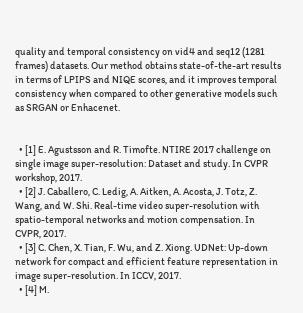quality and temporal consistency on vid4 and seq12 (1281 frames) datasets. Our method obtains state-of-the-art results in terms of LPIPS and NIQE scores, and it improves temporal consistency when compared to other generative models such as SRGAN or Enhacenet.


  • [1] E. Agustsson and R. Timofte. NTIRE 2017 challenge on single image super-resolution: Dataset and study. In CVPR workshop, 2017.
  • [2] J. Caballero, C. Ledig, A. Aitken, A. Acosta, J. Totz, Z. Wang, and W. Shi. Real-time video super-resolution with spatio-temporal networks and motion compensation. In CVPR, 2017.
  • [3] C. Chen, X. Tian, F. Wu, and Z. Xiong. UDNet: Up-down network for compact and efficient feature representation in image super-resolution. In ICCV, 2017.
  • [4] M.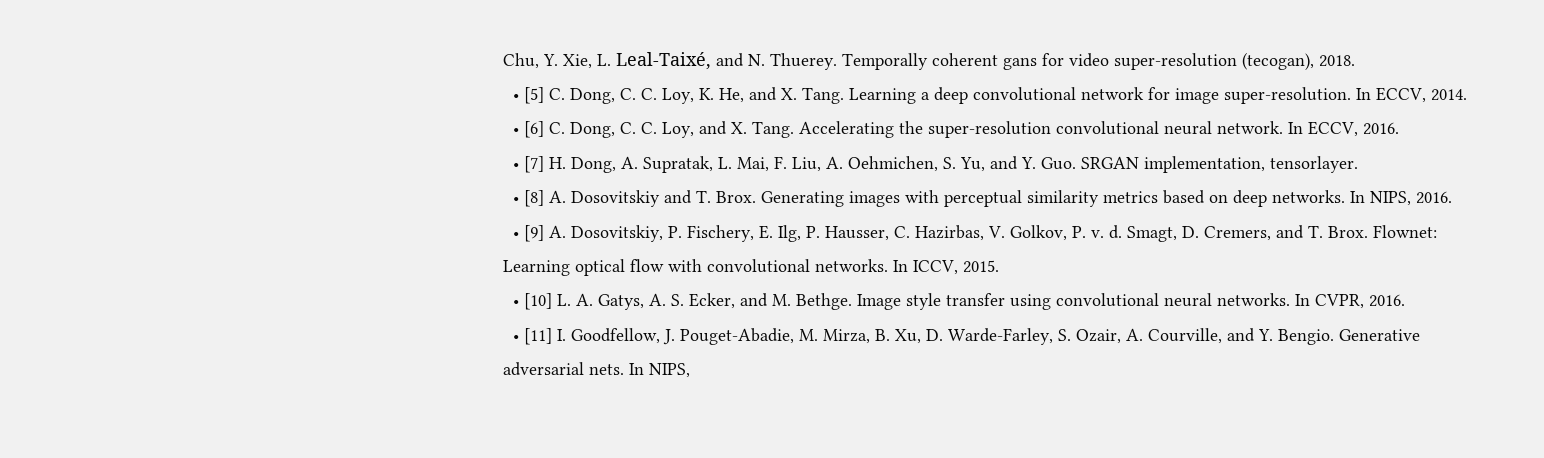Chu, Y. Xie, L. Leal-Taixé, and N. Thuerey. Temporally coherent gans for video super-resolution (tecogan), 2018.
  • [5] C. Dong, C. C. Loy, K. He, and X. Tang. Learning a deep convolutional network for image super-resolution. In ECCV, 2014.
  • [6] C. Dong, C. C. Loy, and X. Tang. Accelerating the super-resolution convolutional neural network. In ECCV, 2016.
  • [7] H. Dong, A. Supratak, L. Mai, F. Liu, A. Oehmichen, S. Yu, and Y. Guo. SRGAN implementation, tensorlayer.
  • [8] A. Dosovitskiy and T. Brox. Generating images with perceptual similarity metrics based on deep networks. In NIPS, 2016.
  • [9] A. Dosovitskiy, P. Fischery, E. Ilg, P. Hausser, C. Hazirbas, V. Golkov, P. v. d. Smagt, D. Cremers, and T. Brox. Flownet: Learning optical flow with convolutional networks. In ICCV, 2015.
  • [10] L. A. Gatys, A. S. Ecker, and M. Bethge. Image style transfer using convolutional neural networks. In CVPR, 2016.
  • [11] I. Goodfellow, J. Pouget-Abadie, M. Mirza, B. Xu, D. Warde-Farley, S. Ozair, A. Courville, and Y. Bengio. Generative adversarial nets. In NIPS,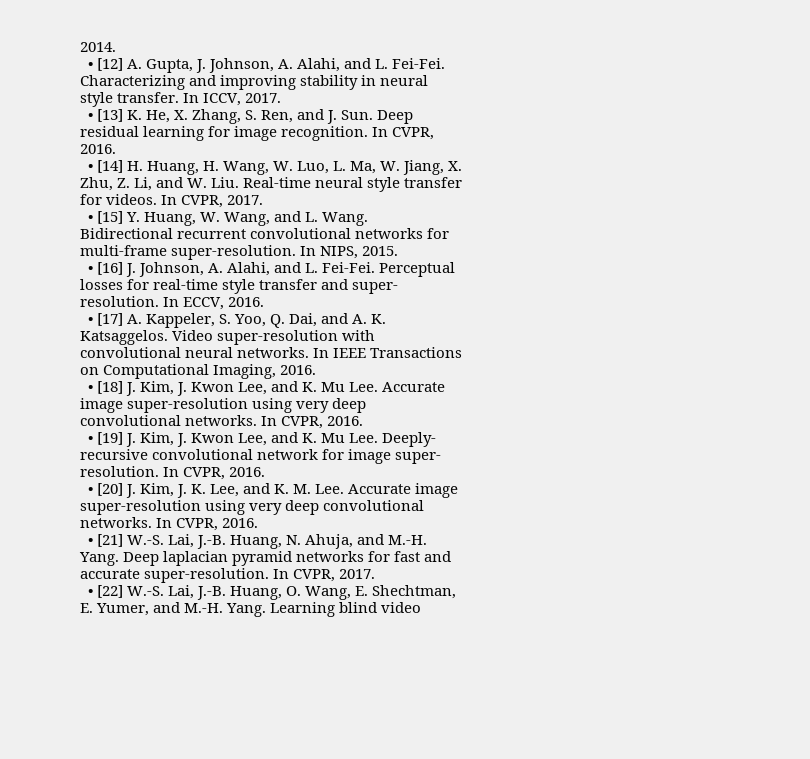2014.
  • [12] A. Gupta, J. Johnson, A. Alahi, and L. Fei-Fei. Characterizing and improving stability in neural style transfer. In ICCV, 2017.
  • [13] K. He, X. Zhang, S. Ren, and J. Sun. Deep residual learning for image recognition. In CVPR, 2016.
  • [14] H. Huang, H. Wang, W. Luo, L. Ma, W. Jiang, X. Zhu, Z. Li, and W. Liu. Real-time neural style transfer for videos. In CVPR, 2017.
  • [15] Y. Huang, W. Wang, and L. Wang. Bidirectional recurrent convolutional networks for multi-frame super-resolution. In NIPS, 2015.
  • [16] J. Johnson, A. Alahi, and L. Fei-Fei. Perceptual losses for real-time style transfer and super-resolution. In ECCV, 2016.
  • [17] A. Kappeler, S. Yoo, Q. Dai, and A. K. Katsaggelos. Video super-resolution with convolutional neural networks. In IEEE Transactions on Computational Imaging, 2016.
  • [18] J. Kim, J. Kwon Lee, and K. Mu Lee. Accurate image super-resolution using very deep convolutional networks. In CVPR, 2016.
  • [19] J. Kim, J. Kwon Lee, and K. Mu Lee. Deeply-recursive convolutional network for image super-resolution. In CVPR, 2016.
  • [20] J. Kim, J. K. Lee, and K. M. Lee. Accurate image super-resolution using very deep convolutional networks. In CVPR, 2016.
  • [21] W.-S. Lai, J.-B. Huang, N. Ahuja, and M.-H. Yang. Deep laplacian pyramid networks for fast and accurate super-resolution. In CVPR, 2017.
  • [22] W.-S. Lai, J.-B. Huang, O. Wang, E. Shechtman, E. Yumer, and M.-H. Yang. Learning blind video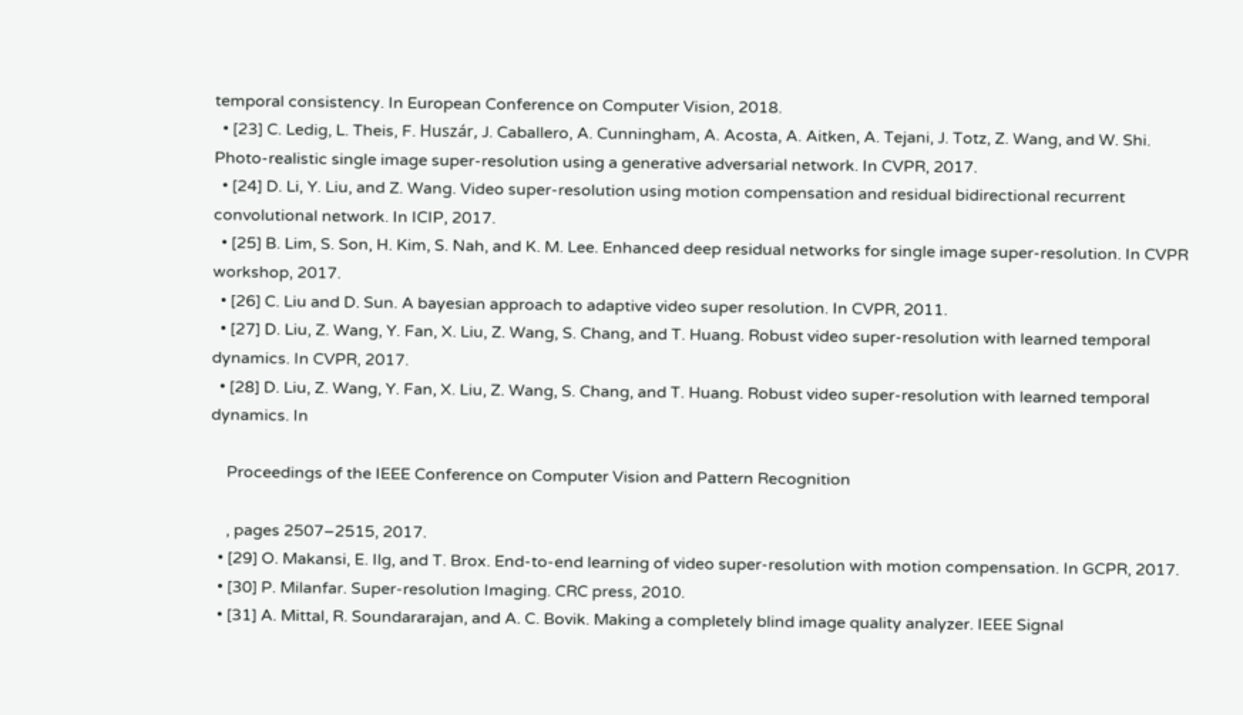temporal consistency. In European Conference on Computer Vision, 2018.
  • [23] C. Ledig, L. Theis, F. Huszár, J. Caballero, A. Cunningham, A. Acosta, A. Aitken, A. Tejani, J. Totz, Z. Wang, and W. Shi. Photo-realistic single image super-resolution using a generative adversarial network. In CVPR, 2017.
  • [24] D. Li, Y. Liu, and Z. Wang. Video super-resolution using motion compensation and residual bidirectional recurrent convolutional network. In ICIP, 2017.
  • [25] B. Lim, S. Son, H. Kim, S. Nah, and K. M. Lee. Enhanced deep residual networks for single image super-resolution. In CVPR workshop, 2017.
  • [26] C. Liu and D. Sun. A bayesian approach to adaptive video super resolution. In CVPR, 2011.
  • [27] D. Liu, Z. Wang, Y. Fan, X. Liu, Z. Wang, S. Chang, and T. Huang. Robust video super-resolution with learned temporal dynamics. In CVPR, 2017.
  • [28] D. Liu, Z. Wang, Y. Fan, X. Liu, Z. Wang, S. Chang, and T. Huang. Robust video super-resolution with learned temporal dynamics. In

    Proceedings of the IEEE Conference on Computer Vision and Pattern Recognition

    , pages 2507–2515, 2017.
  • [29] O. Makansi, E. Ilg, and T. Brox. End-to-end learning of video super-resolution with motion compensation. In GCPR, 2017.
  • [30] P. Milanfar. Super-resolution Imaging. CRC press, 2010.
  • [31] A. Mittal, R. Soundararajan, and A. C. Bovik. Making a completely blind image quality analyzer. IEEE Signal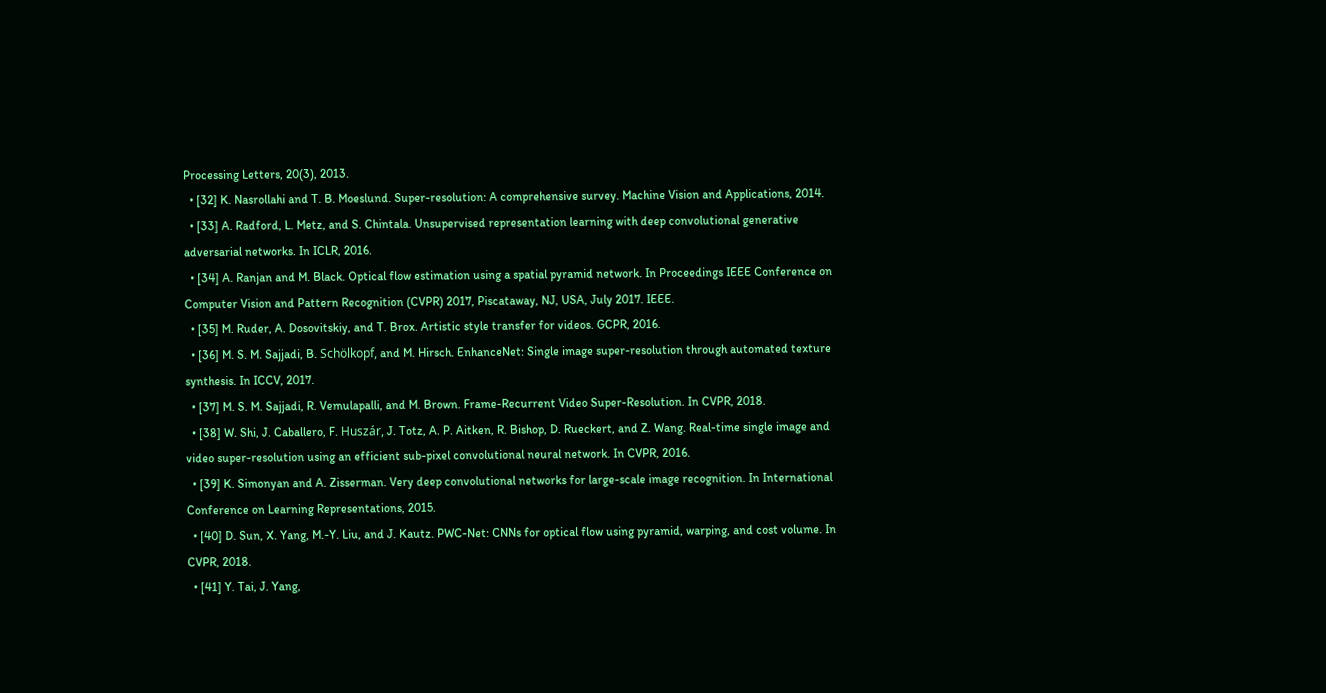Processing Letters, 20(3), 2013.
  • [32] K. Nasrollahi and T. B. Moeslund. Super-resolution: A comprehensive survey. Machine Vision and Applications, 2014.
  • [33] A. Radford, L. Metz, and S. Chintala. Unsupervised representation learning with deep convolutional generative adversarial networks. In ICLR, 2016.
  • [34] A. Ranjan and M. Black. Optical flow estimation using a spatial pyramid network. In Proceedings IEEE Conference on Computer Vision and Pattern Recognition (CVPR) 2017, Piscataway, NJ, USA, July 2017. IEEE.
  • [35] M. Ruder, A. Dosovitskiy, and T. Brox. Artistic style transfer for videos. GCPR, 2016.
  • [36] M. S. M. Sajjadi, B. Schölkopf, and M. Hirsch. EnhanceNet: Single image super-resolution through automated texture synthesis. In ICCV, 2017.
  • [37] M. S. M. Sajjadi, R. Vemulapalli, and M. Brown. Frame-Recurrent Video Super-Resolution. In CVPR, 2018.
  • [38] W. Shi, J. Caballero, F. Huszár, J. Totz, A. P. Aitken, R. Bishop, D. Rueckert, and Z. Wang. Real-time single image and video super-resolution using an efficient sub-pixel convolutional neural network. In CVPR, 2016.
  • [39] K. Simonyan and A. Zisserman. Very deep convolutional networks for large-scale image recognition. In International Conference on Learning Representations, 2015.
  • [40] D. Sun, X. Yang, M.-Y. Liu, and J. Kautz. PWC-Net: CNNs for optical flow using pyramid, warping, and cost volume. In CVPR, 2018.
  • [41] Y. Tai, J. Yang,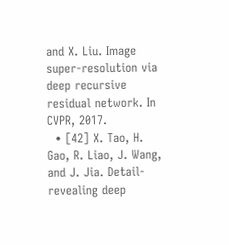and X. Liu. Image super-resolution via deep recursive residual network. In CVPR, 2017.
  • [42] X. Tao, H. Gao, R. Liao, J. Wang, and J. Jia. Detail-revealing deep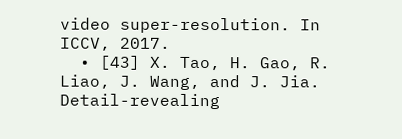video super-resolution. In ICCV, 2017.
  • [43] X. Tao, H. Gao, R. Liao, J. Wang, and J. Jia. Detail-revealing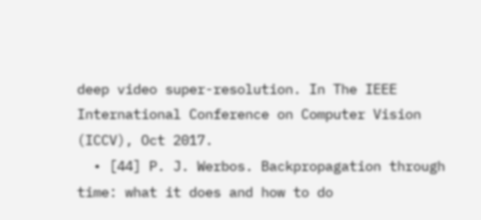deep video super-resolution. In The IEEE International Conference on Computer Vision (ICCV), Oct 2017.
  • [44] P. J. Werbos. Backpropagation through time: what it does and how to do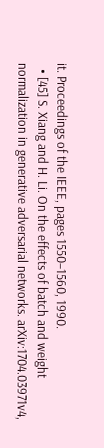it. Proceedings of the IEEE, pages 1550–1560, 1990.
  • [45] S. Xiang and H. Li. On the effects of batch and weight normalization in generative adversarial networks. arXiv:1704.03971v4,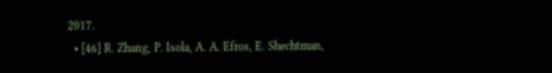2017.
  • [46] R. Zhang, P. Isola, A. A. Efros, E. Shechtman,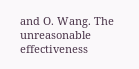and O. Wang. The unreasonable effectiveness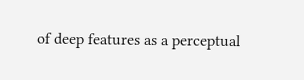of deep features as a perceptual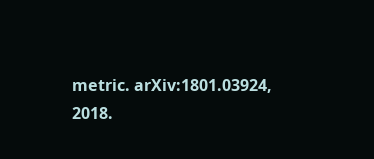metric. arXiv:1801.03924, 2018.